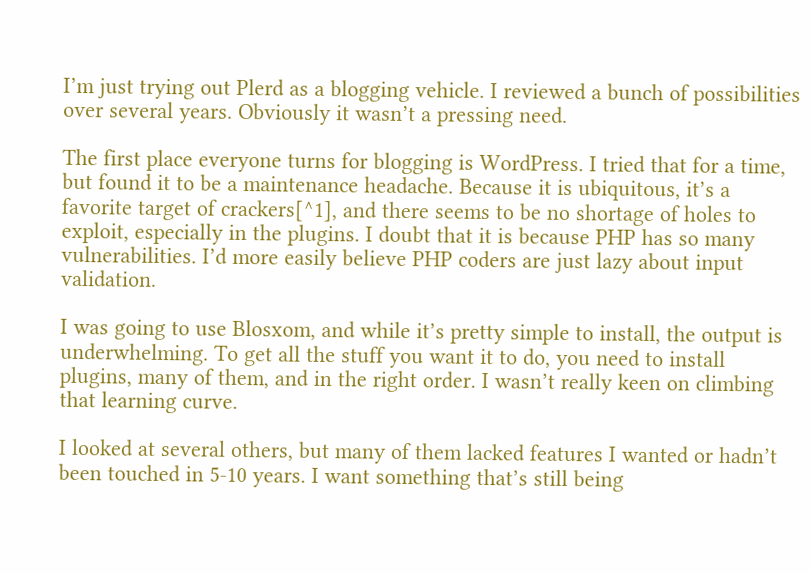I’m just trying out Plerd as a blogging vehicle. I reviewed a bunch of possibilities over several years. Obviously it wasn’t a pressing need.

The first place everyone turns for blogging is WordPress. I tried that for a time, but found it to be a maintenance headache. Because it is ubiquitous, it’s a favorite target of crackers[^1], and there seems to be no shortage of holes to exploit, especially in the plugins. I doubt that it is because PHP has so many vulnerabilities. I’d more easily believe PHP coders are just lazy about input validation.

I was going to use Blosxom, and while it’s pretty simple to install, the output is underwhelming. To get all the stuff you want it to do, you need to install plugins, many of them, and in the right order. I wasn’t really keen on climbing that learning curve.

I looked at several others, but many of them lacked features I wanted or hadn’t been touched in 5-10 years. I want something that’s still being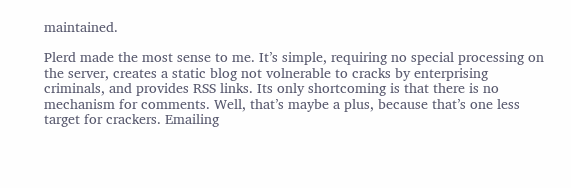maintained.

Plerd made the most sense to me. It’s simple, requiring no special processing on the server, creates a static blog not volnerable to cracks by enterprising criminals, and provides RSS links. Its only shortcoming is that there is no mechanism for comments. Well, that’s maybe a plus, because that’s one less target for crackers. Emailing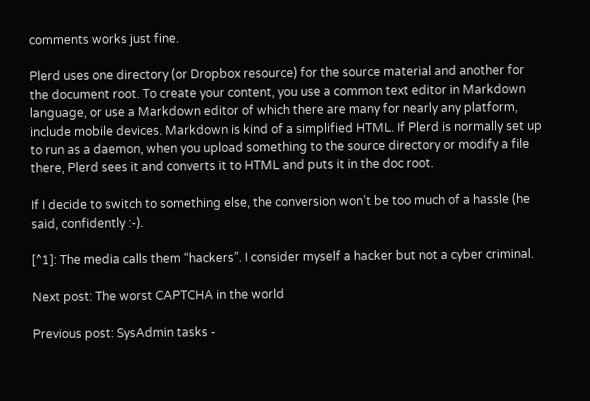comments works just fine.

Plerd uses one directory (or Dropbox resource) for the source material and another for the document root. To create your content, you use a common text editor in Markdown language, or use a Markdown editor of which there are many for nearly any platform, include mobile devices. Markdown is kind of a simplified HTML. If Plerd is normally set up to run as a daemon, when you upload something to the source directory or modify a file there, Plerd sees it and converts it to HTML and puts it in the doc root.

If I decide to switch to something else, the conversion won’t be too much of a hassle (he said, confidently :-).

[^1]: The media calls them “hackers”. I consider myself a hacker but not a cyber criminal.

Next post: The worst CAPTCHA in the world

Previous post: SysAdmin tasks -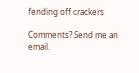fending off crackers

Comments? Send me an email.